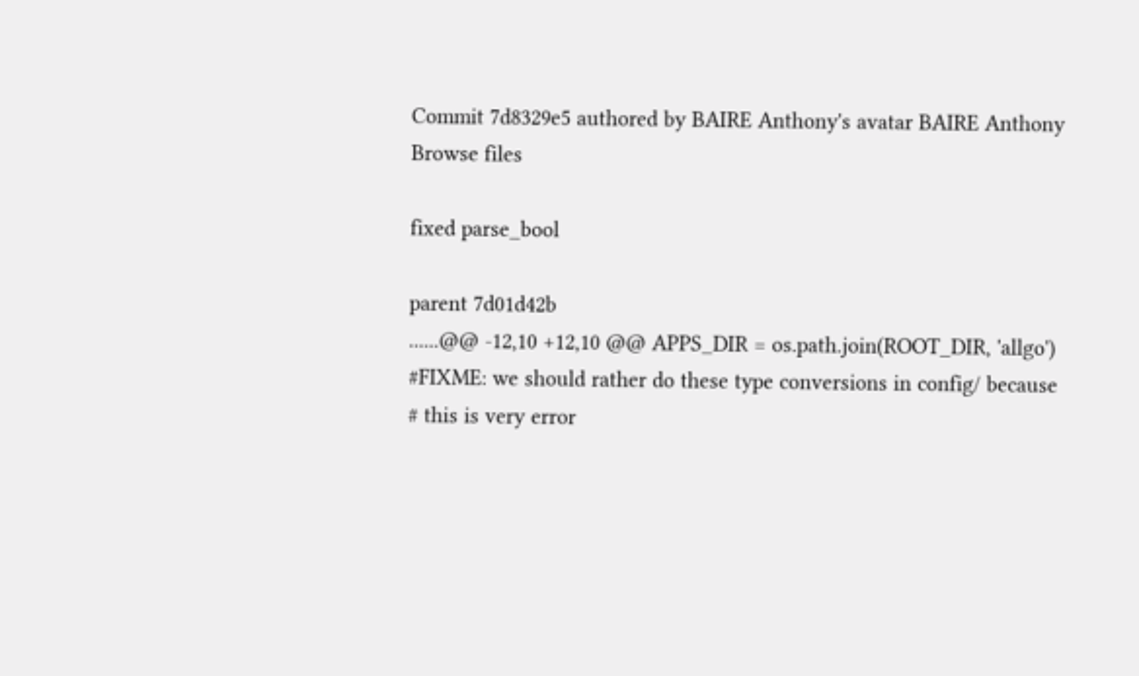Commit 7d8329e5 authored by BAIRE Anthony's avatar BAIRE Anthony
Browse files

fixed parse_bool

parent 7d01d42b
......@@ -12,10 +12,10 @@ APPS_DIR = os.path.join(ROOT_DIR, 'allgo')
#FIXME: we should rather do these type conversions in config/ because
# this is very error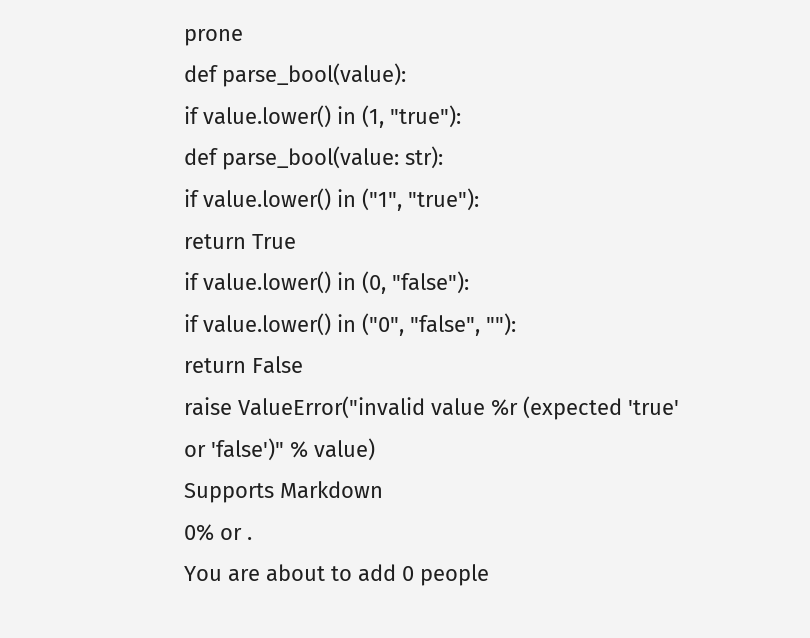prone
def parse_bool(value):
if value.lower() in (1, "true"):
def parse_bool(value: str):
if value.lower() in ("1", "true"):
return True
if value.lower() in (0, "false"):
if value.lower() in ("0", "false", ""):
return False
raise ValueError("invalid value %r (expected 'true' or 'false')" % value)
Supports Markdown
0% or .
You are about to add 0 people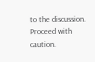to the discussion. Proceed with caution.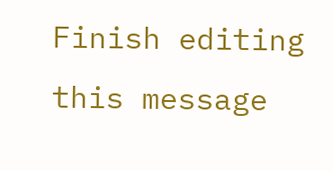Finish editing this message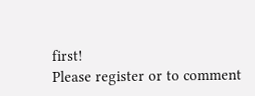first!
Please register or to comment